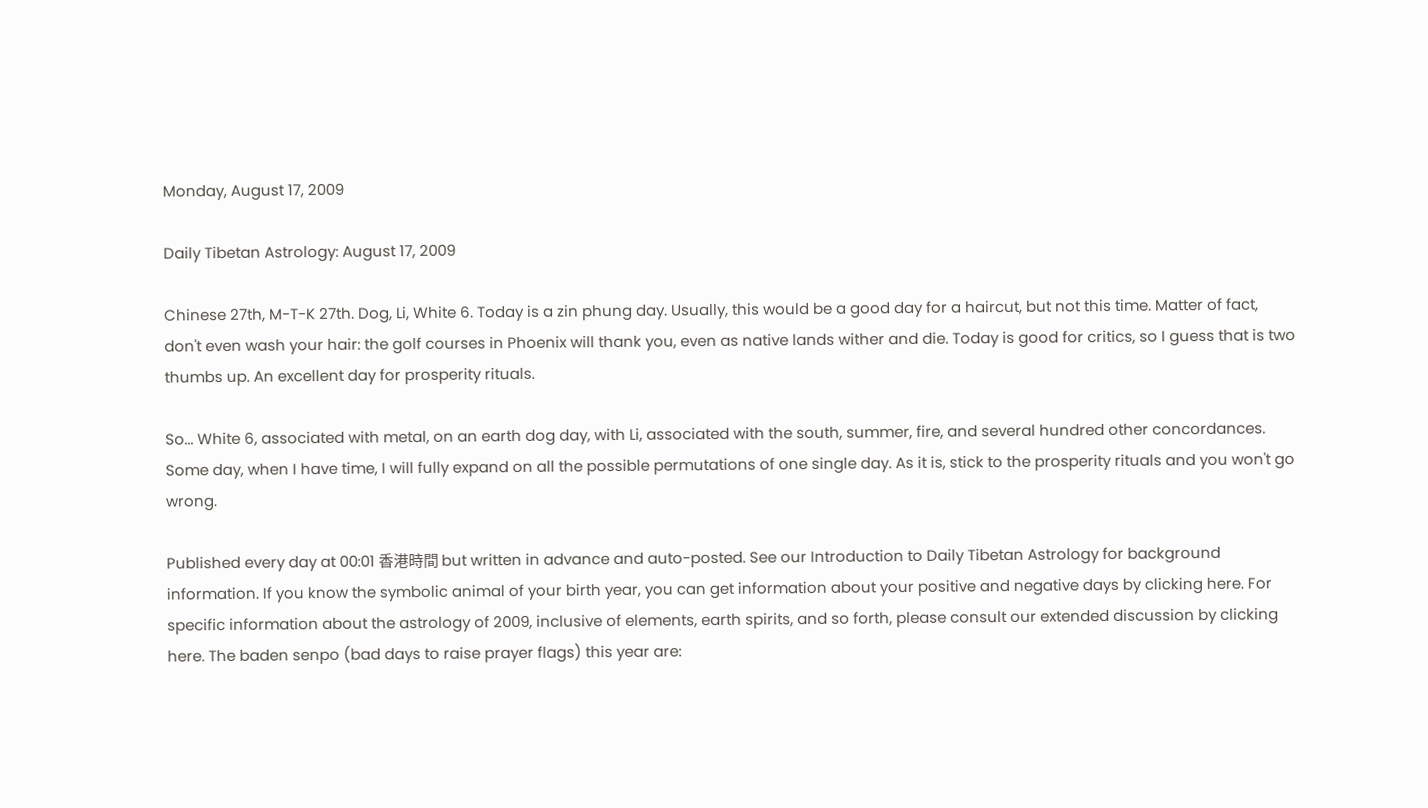Monday, August 17, 2009

Daily Tibetan Astrology: August 17, 2009

Chinese 27th, M-T-K 27th. Dog, Li, White 6. Today is a zin phung day. Usually, this would be a good day for a haircut, but not this time. Matter of fact, don't even wash your hair: the golf courses in Phoenix will thank you, even as native lands wither and die. Today is good for critics, so I guess that is two thumbs up. An excellent day for prosperity rituals.

So... White 6, associated with metal, on an earth dog day, with Li, associated with the south, summer, fire, and several hundred other concordances. Some day, when I have time, I will fully expand on all the possible permutations of one single day. As it is, stick to the prosperity rituals and you won't go wrong.

Published every day at 00:01 香港時間 but written in advance and auto-posted. See our Introduction to Daily Tibetan Astrology for background information. If you know the symbolic animal of your birth year, you can get information about your positive and negative days by clicking here. For specific information about the astrology of 2009, inclusive of elements, earth spirits, and so forth, please consult our extended discussion by clicking here. The baden senpo (bad days to raise prayer flags) this year are: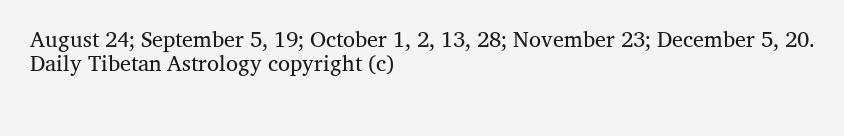August 24; September 5, 19; October 1, 2, 13, 28; November 23; December 5, 20. Daily Tibetan Astrology copyright (c)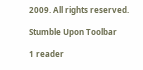2009. All rights reserved.

Stumble Upon Toolbar

1 reader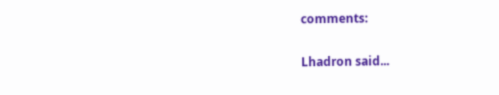comments:

Lhadron said...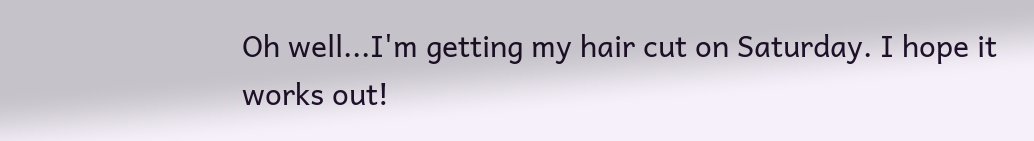Oh well...I'm getting my hair cut on Saturday. I hope it works out!